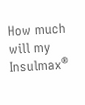How much will my Insulmax®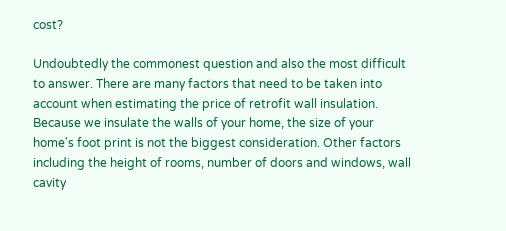cost?

Undoubtedly the commonest question and also the most difficult to answer. There are many factors that need to be taken into account when estimating the price of retrofit wall insulation.  Because we insulate the walls of your home, the size of your home's foot print is not the biggest consideration. Other factors including the height of rooms, number of doors and windows, wall cavity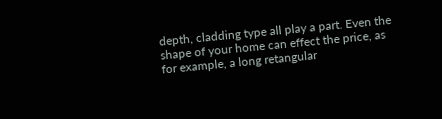depth, cladding type all play a part. Even the shape of your home can effect the price, as for example, a long retangular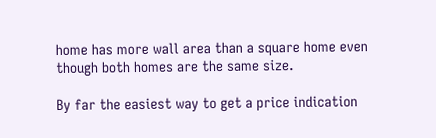home has more wall area than a square home even though both homes are the same size.

By far the easiest way to get a price indication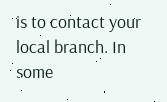is to contact your local branch. In some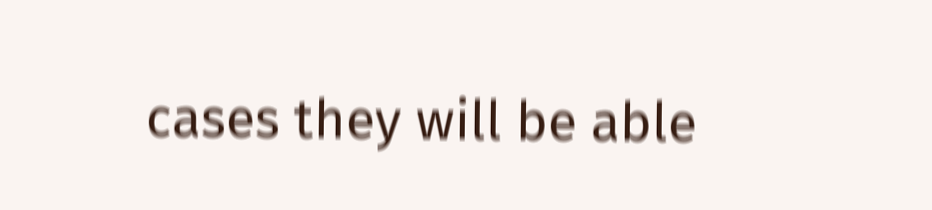cases they will be able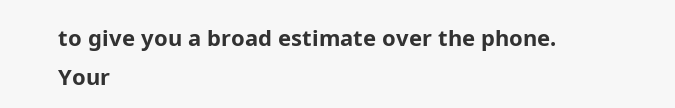to give you a broad estimate over the phone.  Your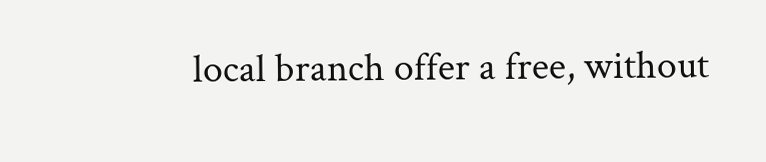local branch offer a free, without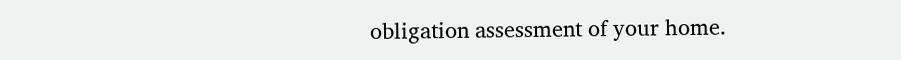obligation assessment of your home.